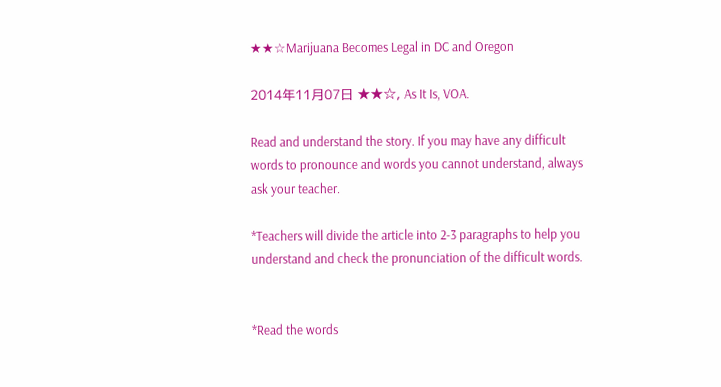★★☆Marijuana Becomes Legal in DC and Oregon

2014年11月07日 ★★☆, As It Is, VOA.

Read and understand the story. If you may have any difficult words to pronounce and words you cannot understand, always ask your teacher.

*Teachers will divide the article into 2-3 paragraphs to help you understand and check the pronunciation of the difficult words.


*Read the words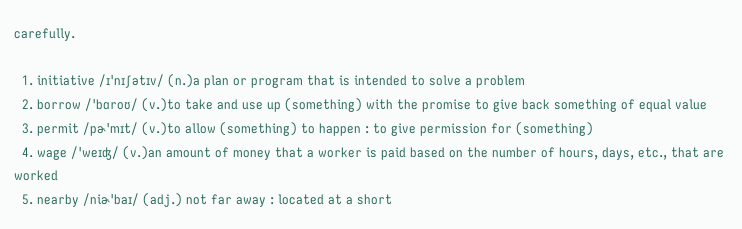carefully.

  1. initiative /ɪˈnɪʃətɪv/ (n.)a plan or program that is intended to solve a problem
  2. borrow /ˈbɑroʊ/ (v.)to take and use up (something) with the promise to give back something of equal value
  3. permit /pɚˈmɪt/ (v.)to allow (something) to happen : to give permission for (something)
  4. wage /ˈweɪʤ/ (v.)an amount of money that a worker is paid based on the number of hours, days, etc., that are worked
  5. nearby /niɚˈbaɪ/ (adj.) not far away : located at a short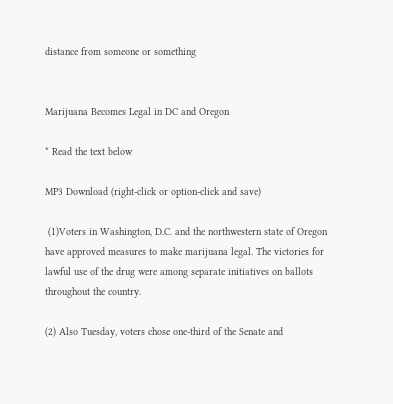distance from someone or something


Marijuana Becomes Legal in DC and Oregon

* Read the text below

MP3 Download (right-click or option-click and save)

 (1)Voters in Washington, D.C. and the northwestern state of Oregon have approved measures to make marijuana legal. The victories for lawful use of the drug were among separate initiatives on ballots throughout the country.

(2) Also Tuesday, voters chose one-third of the Senate and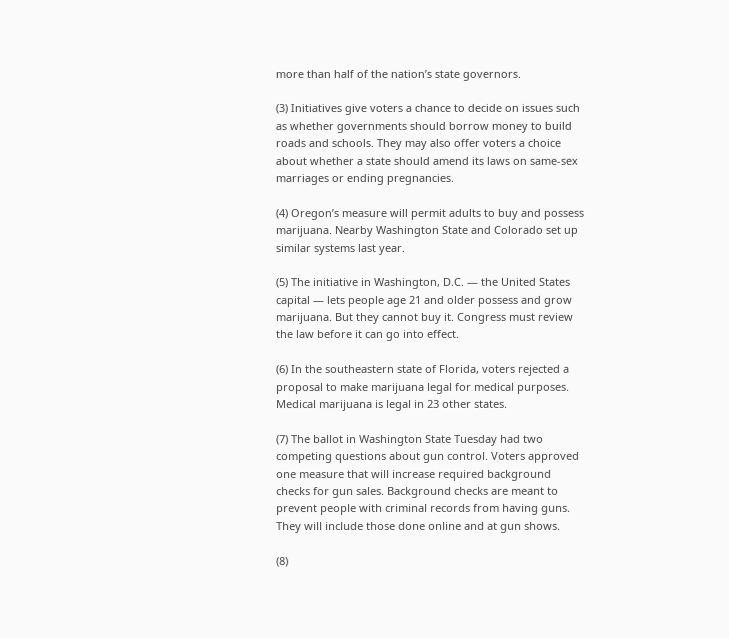more than half of the nation’s state governors.

(3) Initiatives give voters a chance to decide on issues such as whether governments should borrow money to build roads and schools. They may also offer voters a choice about whether a state should amend its laws on same-sex marriages or ending pregnancies.

(4) Oregon’s measure will permit adults to buy and possess marijuana. Nearby Washington State and Colorado set up similar systems last year.

(5) The initiative in Washington, D.C. — the United States capital — lets people age 21 and older possess and grow marijuana. But they cannot buy it. Congress must review the law before it can go into effect.

(6) In the southeastern state of Florida, voters rejected a proposal to make marijuana legal for medical purposes. Medical marijuana is legal in 23 other states.

(7) The ballot in Washington State Tuesday had two competing questions about gun control. Voters approved one measure that will increase required background checks for gun sales. Background checks are meant to prevent people with criminal records from having guns. They will include those done online and at gun shows.

(8)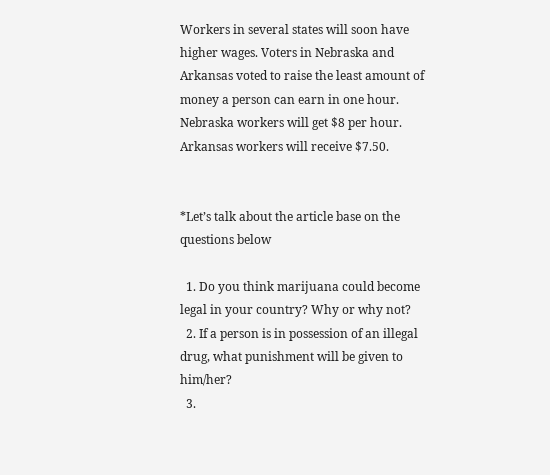Workers in several states will soon have higher wages. Voters in Nebraska and Arkansas voted to raise the least amount of money a person can earn in one hour. Nebraska workers will get $8 per hour. Arkansas workers will receive $7.50.


*Let’s talk about the article base on the questions below

  1. Do you think marijuana could become legal in your country? Why or why not?
  2. If a person is in possession of an illegal drug, what punishment will be given to him/her?
  3.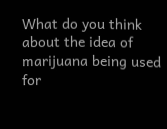What do you think about the idea of marijuana being used for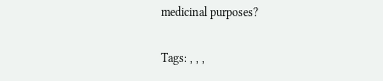medicinal purposes?

Tags: , , ,